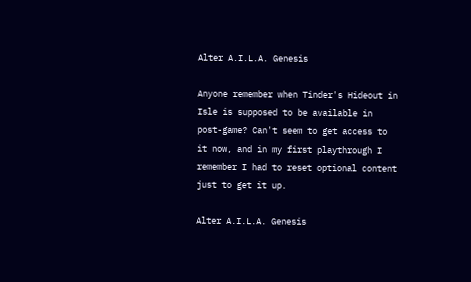Alter A.I.L.A. Genesis

Anyone remember when Tinder's Hideout in Isle is supposed to be available in post-game? Can't seem to get access to it now, and in my first playthrough I remember I had to reset optional content just to get it up.

Alter A.I.L.A. Genesis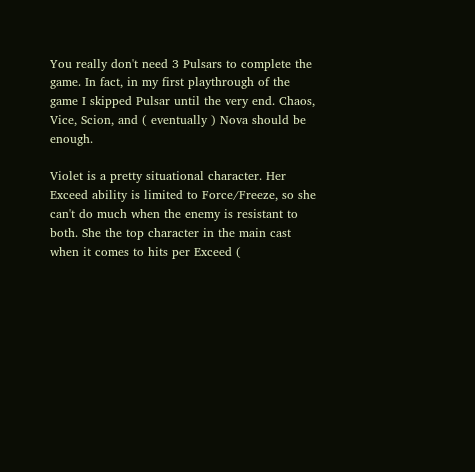You really don't need 3 Pulsars to complete the game. In fact, in my first playthrough of the game I skipped Pulsar until the very end. Chaos, Vice, Scion, and ( eventually ) Nova should be enough.

Violet is a pretty situational character. Her Exceed ability is limited to Force/Freeze, so she can't do much when the enemy is resistant to both. She the top character in the main cast when it comes to hits per Exceed (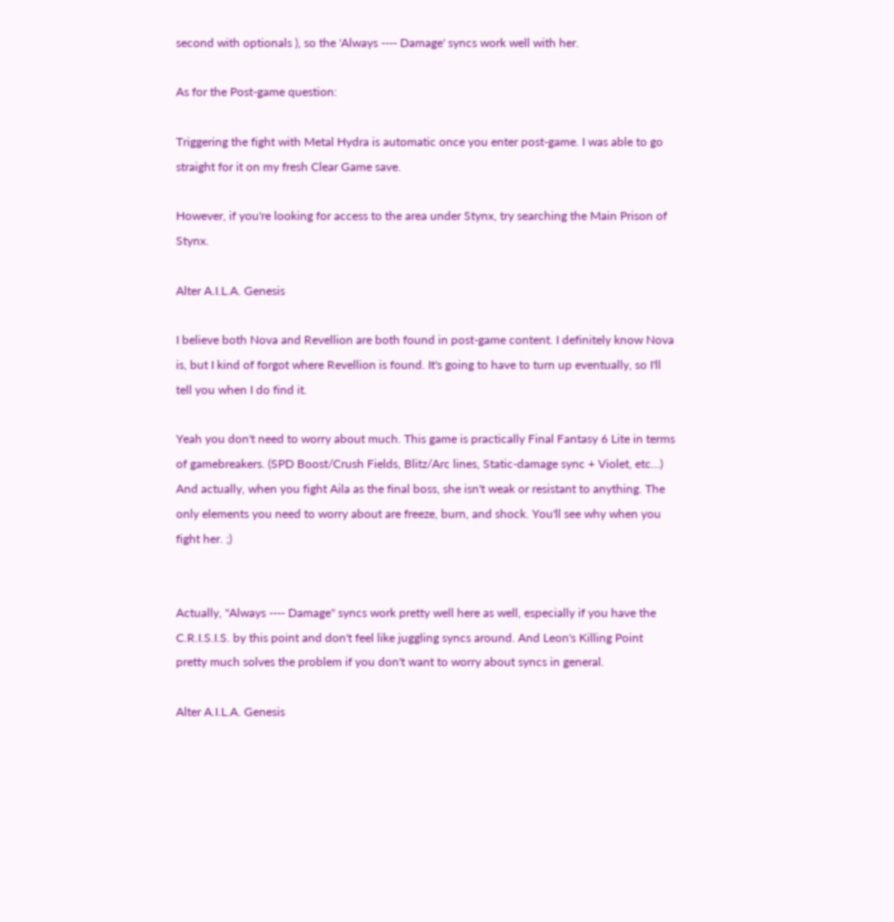second with optionals ), so the 'Always ---- Damage' syncs work well with her.

As for the Post-game question:

Triggering the fight with Metal Hydra is automatic once you enter post-game. I was able to go straight for it on my fresh Clear Game save.

However, if you're looking for access to the area under Stynx, try searching the Main Prison of Stynx.

Alter A.I.L.A. Genesis

I believe both Nova and Revellion are both found in post-game content. I definitely know Nova is, but I kind of forgot where Revellion is found. It's going to have to turn up eventually, so I'll tell you when I do find it.

Yeah you don't need to worry about much. This game is practically Final Fantasy 6 Lite in terms of gamebreakers. (SPD Boost/Crush Fields, Blitz/Arc lines, Static-damage sync + Violet, etc...) And actually, when you fight Aila as the final boss, she isn't weak or resistant to anything. The only elements you need to worry about are freeze, burn, and shock. You'll see why when you fight her. ;)


Actually, "Always ---- Damage" syncs work pretty well here as well, especially if you have the C.R.I.S.I.S. by this point and don't feel like juggling syncs around. And Leon's Killing Point pretty much solves the problem if you don't want to worry about syncs in general.

Alter A.I.L.A. Genesis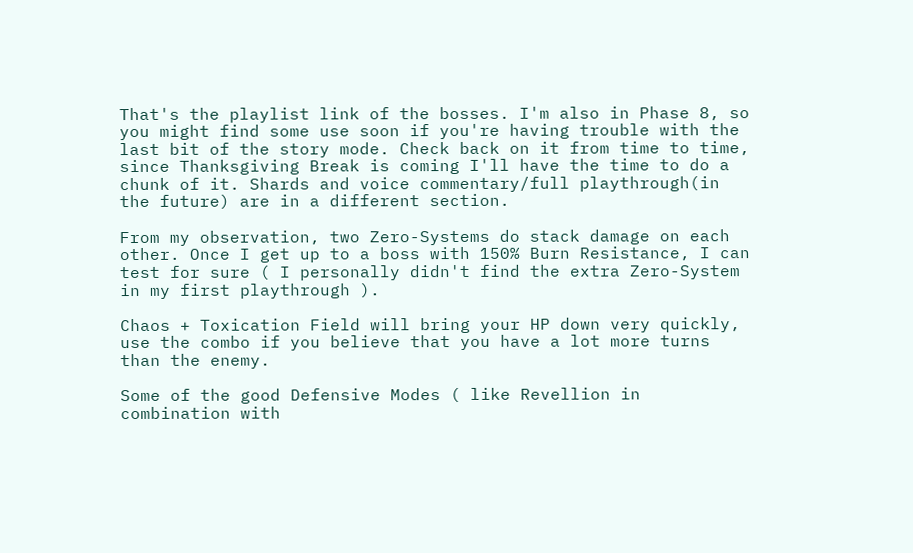That's the playlist link of the bosses. I'm also in Phase 8, so you might find some use soon if you're having trouble with the last bit of the story mode. Check back on it from time to time, since Thanksgiving Break is coming I'll have the time to do a chunk of it. Shards and voice commentary/full playthrough(in the future) are in a different section.

From my observation, two Zero-Systems do stack damage on each other. Once I get up to a boss with 150% Burn Resistance, I can test for sure ( I personally didn't find the extra Zero-System in my first playthrough ).

Chaos + Toxication Field will bring your HP down very quickly, use the combo if you believe that you have a lot more turns than the enemy.

Some of the good Defensive Modes ( like Revellion in combination with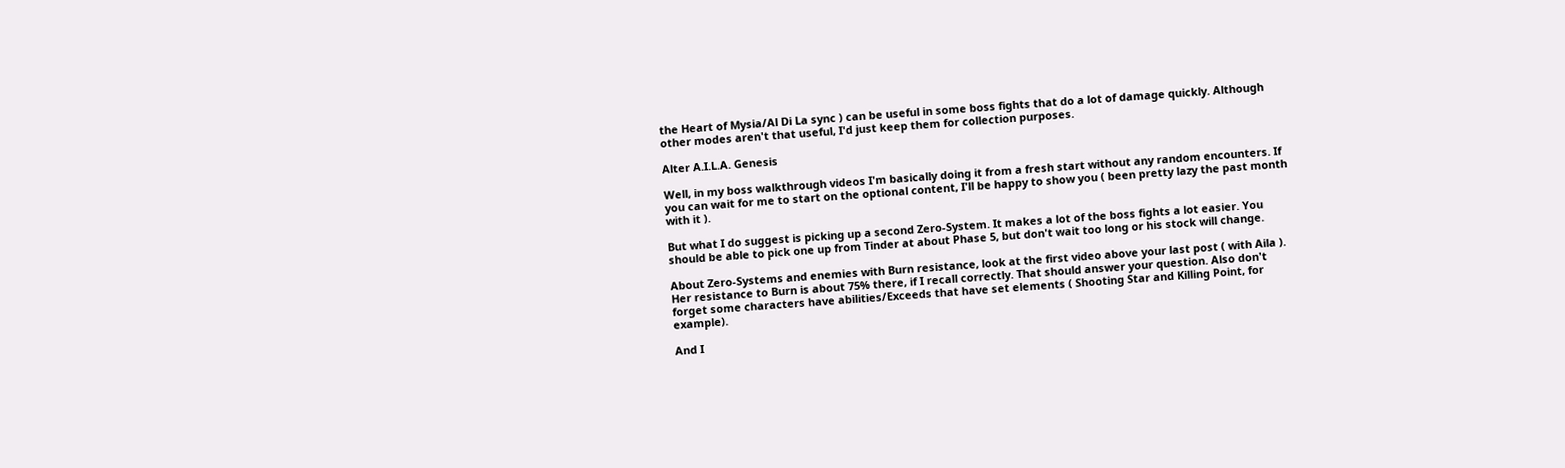the Heart of Mysia/Al Di La sync ) can be useful in some boss fights that do a lot of damage quickly. Although other modes aren't that useful, I'd just keep them for collection purposes.

Alter A.I.L.A. Genesis

Well, in my boss walkthrough videos I'm basically doing it from a fresh start without any random encounters. If you can wait for me to start on the optional content, I'll be happy to show you ( been pretty lazy the past month with it ).

But what I do suggest is picking up a second Zero-System. It makes a lot of the boss fights a lot easier. You should be able to pick one up from Tinder at about Phase 5, but don't wait too long or his stock will change.

About Zero-Systems and enemies with Burn resistance, look at the first video above your last post ( with Aila ). Her resistance to Burn is about 75% there, if I recall correctly. That should answer your question. Also don't forget some characters have abilities/Exceeds that have set elements ( Shooting Star and Killing Point, for example).

And I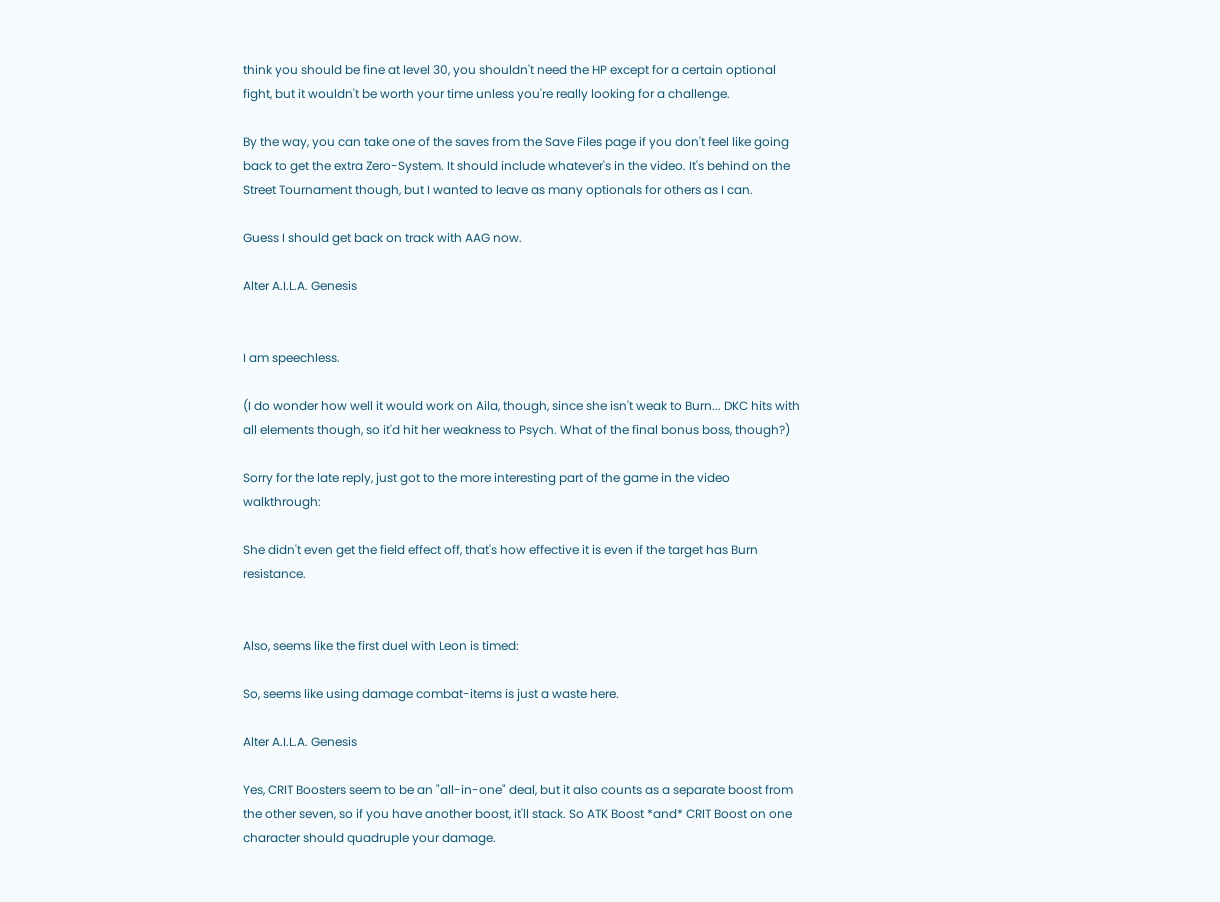think you should be fine at level 30, you shouldn't need the HP except for a certain optional fight, but it wouldn't be worth your time unless you're really looking for a challenge.

By the way, you can take one of the saves from the Save Files page if you don't feel like going back to get the extra Zero-System. It should include whatever's in the video. It's behind on the Street Tournament though, but I wanted to leave as many optionals for others as I can.

Guess I should get back on track with AAG now.

Alter A.I.L.A. Genesis


I am speechless.

(I do wonder how well it would work on Aila, though, since she isn't weak to Burn... DKC hits with all elements though, so it'd hit her weakness to Psych. What of the final bonus boss, though?)

Sorry for the late reply, just got to the more interesting part of the game in the video walkthrough:

She didn't even get the field effect off, that's how effective it is even if the target has Burn resistance.


Also, seems like the first duel with Leon is timed:

So, seems like using damage combat-items is just a waste here.

Alter A.I.L.A. Genesis

Yes, CRIT Boosters seem to be an "all-in-one" deal, but it also counts as a separate boost from the other seven, so if you have another boost, it'll stack. So ATK Boost *and* CRIT Boost on one character should quadruple your damage.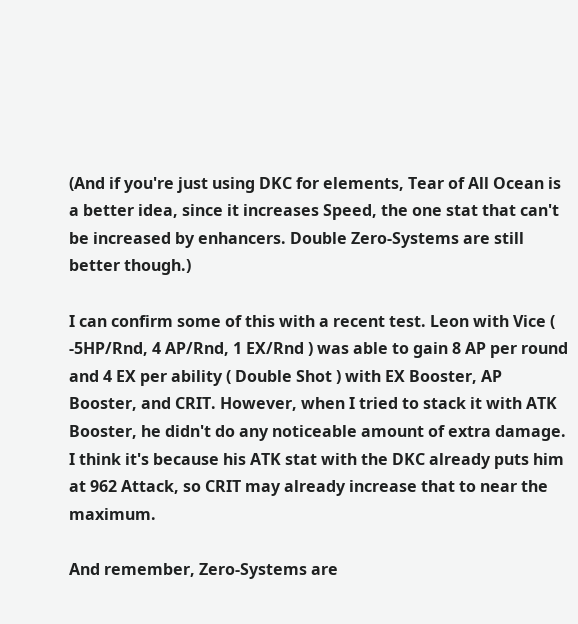(And if you're just using DKC for elements, Tear of All Ocean is a better idea, since it increases Speed, the one stat that can't be increased by enhancers. Double Zero-Systems are still better though.)

I can confirm some of this with a recent test. Leon with Vice ( -5HP/Rnd, 4 AP/Rnd, 1 EX/Rnd ) was able to gain 8 AP per round and 4 EX per ability ( Double Shot ) with EX Booster, AP Booster, and CRIT. However, when I tried to stack it with ATK Booster, he didn't do any noticeable amount of extra damage. I think it's because his ATK stat with the DKC already puts him at 962 Attack, so CRIT may already increase that to near the maximum.

And remember, Zero-Systems are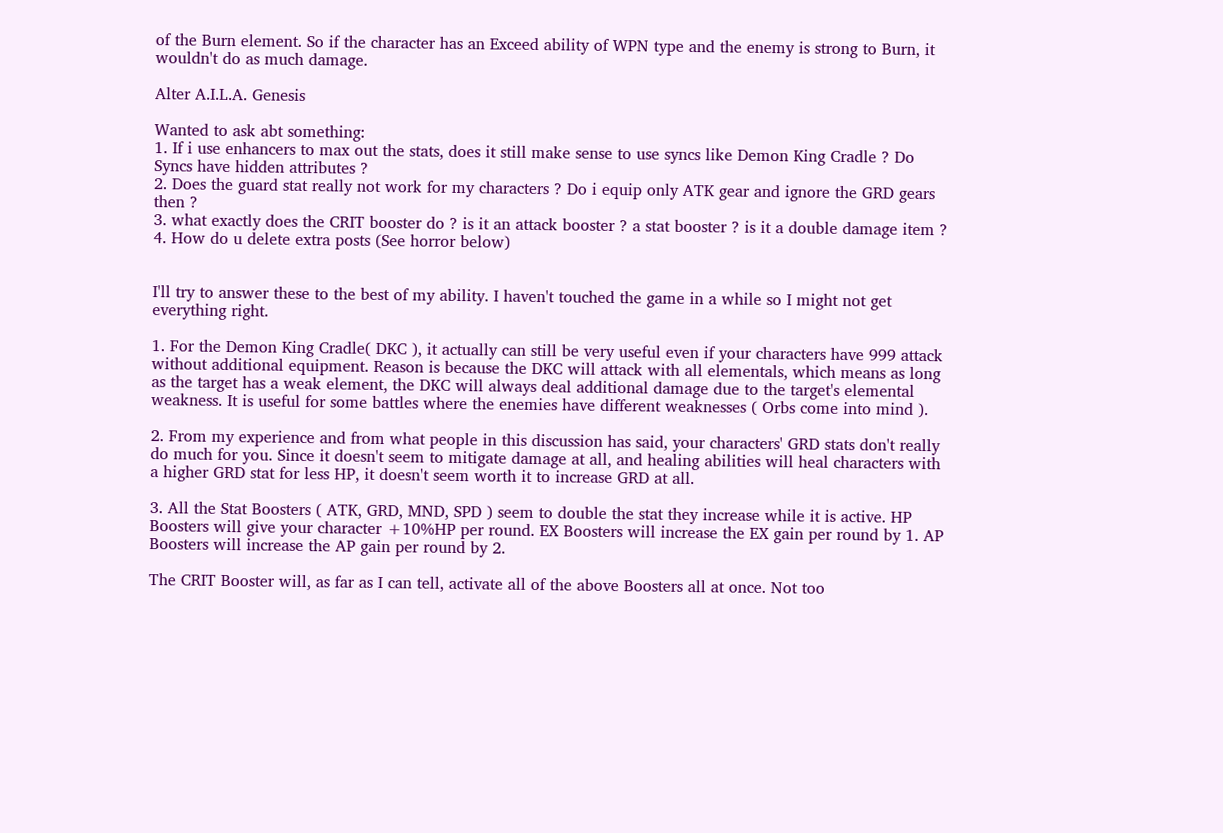of the Burn element. So if the character has an Exceed ability of WPN type and the enemy is strong to Burn, it wouldn't do as much damage.

Alter A.I.L.A. Genesis

Wanted to ask abt something:
1. If i use enhancers to max out the stats, does it still make sense to use syncs like Demon King Cradle ? Do Syncs have hidden attributes ?
2. Does the guard stat really not work for my characters ? Do i equip only ATK gear and ignore the GRD gears then ?
3. what exactly does the CRIT booster do ? is it an attack booster ? a stat booster ? is it a double damage item ?
4. How do u delete extra posts (See horror below)


I'll try to answer these to the best of my ability. I haven't touched the game in a while so I might not get everything right.

1. For the Demon King Cradle( DKC ), it actually can still be very useful even if your characters have 999 attack without additional equipment. Reason is because the DKC will attack with all elementals, which means as long as the target has a weak element, the DKC will always deal additional damage due to the target's elemental weakness. It is useful for some battles where the enemies have different weaknesses ( Orbs come into mind ).

2. From my experience and from what people in this discussion has said, your characters' GRD stats don't really do much for you. Since it doesn't seem to mitigate damage at all, and healing abilities will heal characters with a higher GRD stat for less HP, it doesn't seem worth it to increase GRD at all.

3. All the Stat Boosters ( ATK, GRD, MND, SPD ) seem to double the stat they increase while it is active. HP Boosters will give your character +10%HP per round. EX Boosters will increase the EX gain per round by 1. AP Boosters will increase the AP gain per round by 2.

The CRIT Booster will, as far as I can tell, activate all of the above Boosters all at once. Not too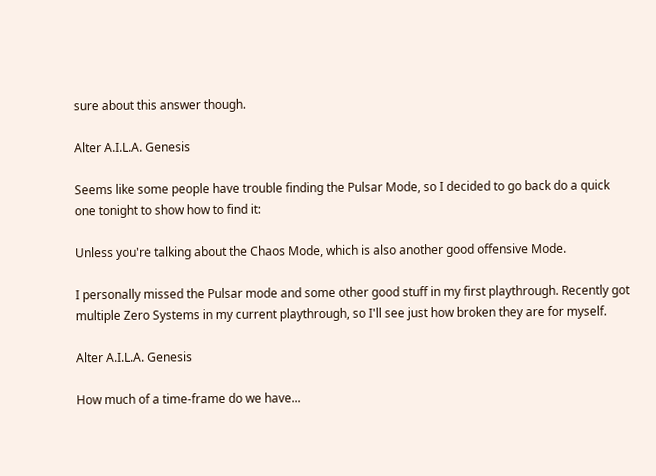sure about this answer though.

Alter A.I.L.A. Genesis

Seems like some people have trouble finding the Pulsar Mode, so I decided to go back do a quick one tonight to show how to find it:

Unless you're talking about the Chaos Mode, which is also another good offensive Mode.

I personally missed the Pulsar mode and some other good stuff in my first playthrough. Recently got multiple Zero Systems in my current playthrough, so I'll see just how broken they are for myself.

Alter A.I.L.A. Genesis

How much of a time-frame do we have...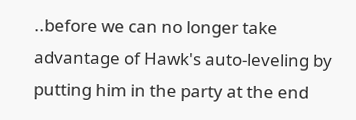..before we can no longer take advantage of Hawk's auto-leveling by putting him in the party at the end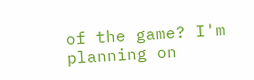of the game? I'm planning on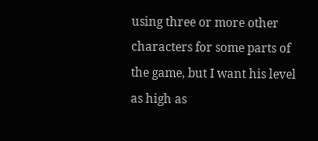using three or more other characters for some parts of the game, but I want his level as high as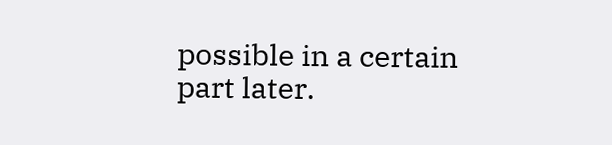possible in a certain part later.